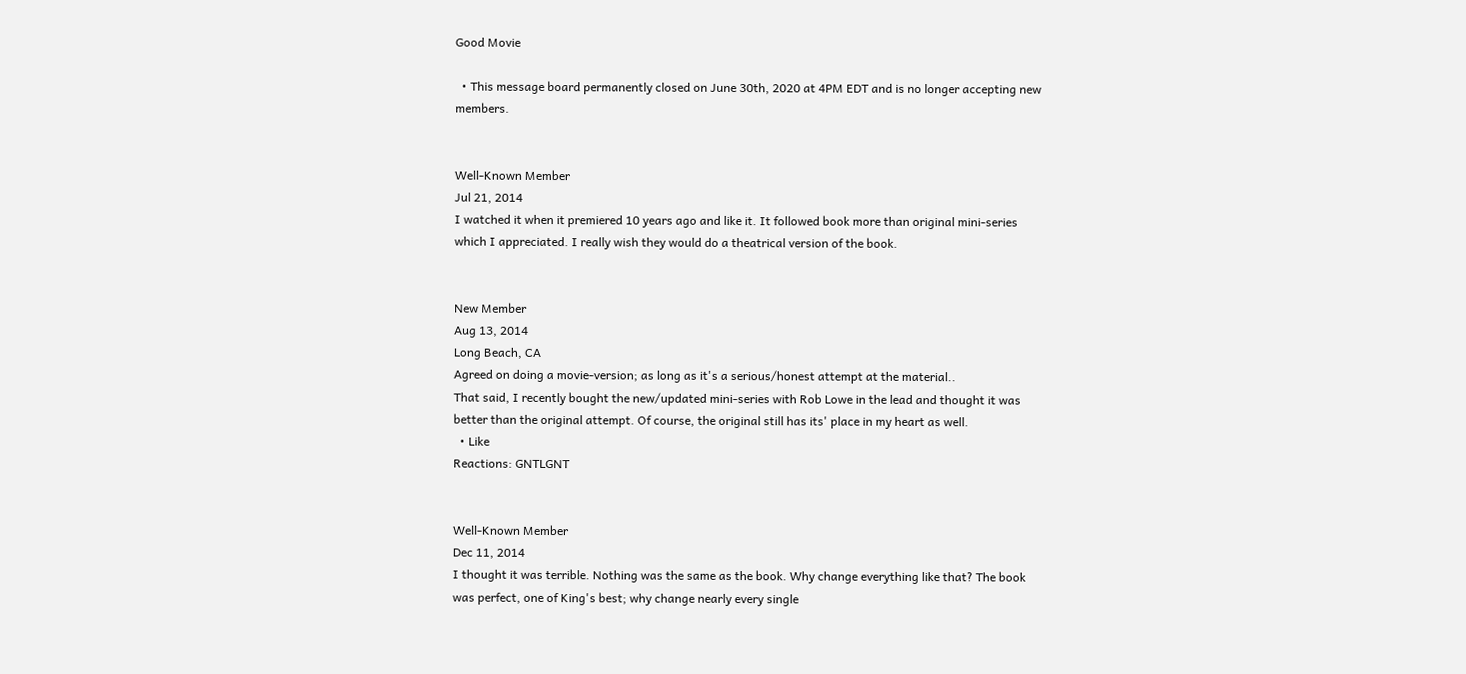Good Movie

  • This message board permanently closed on June 30th, 2020 at 4PM EDT and is no longer accepting new members.


Well-Known Member
Jul 21, 2014
I watched it when it premiered 10 years ago and like it. It followed book more than original mini-series which I appreciated. I really wish they would do a theatrical version of the book.


New Member
Aug 13, 2014
Long Beach, CA
Agreed on doing a movie-version; as long as it's a serious/honest attempt at the material..
That said, I recently bought the new/updated mini-series with Rob Lowe in the lead and thought it was better than the original attempt. Of course, the original still has its' place in my heart as well.
  • Like
Reactions: GNTLGNT


Well-Known Member
Dec 11, 2014
I thought it was terrible. Nothing was the same as the book. Why change everything like that? The book was perfect, one of King's best; why change nearly every single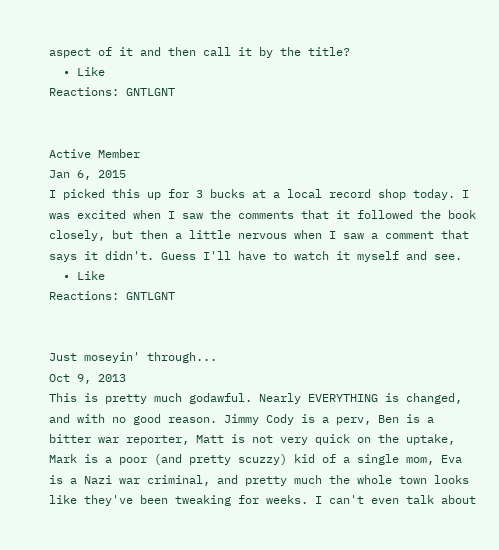aspect of it and then call it by the title?
  • Like
Reactions: GNTLGNT


Active Member
Jan 6, 2015
I picked this up for 3 bucks at a local record shop today. I was excited when I saw the comments that it followed the book closely, but then a little nervous when I saw a comment that says it didn't. Guess I'll have to watch it myself and see.
  • Like
Reactions: GNTLGNT


Just moseyin' through...
Oct 9, 2013
This is pretty much godawful. Nearly EVERYTHING is changed, and with no good reason. Jimmy Cody is a perv, Ben is a bitter war reporter, Matt is not very quick on the uptake, Mark is a poor (and pretty scuzzy) kid of a single mom, Eva is a Nazi war criminal, and pretty much the whole town looks like they've been tweaking for weeks. I can't even talk about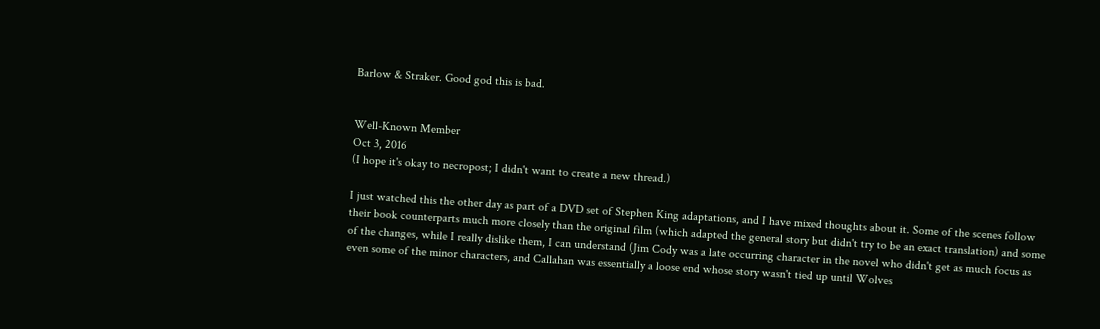Barlow & Straker. Good god this is bad.


Well-Known Member
Oct 3, 2016
(I hope it's okay to necropost; I didn't want to create a new thread.)

I just watched this the other day as part of a DVD set of Stephen King adaptations, and I have mixed thoughts about it. Some of the scenes follow their book counterparts much more closely than the original film (which adapted the general story but didn't try to be an exact translation) and some of the changes, while I really dislike them, I can understand (Jim Cody was a late occurring character in the novel who didn't get as much focus as even some of the minor characters, and Callahan was essentially a loose end whose story wasn't tied up until Wolves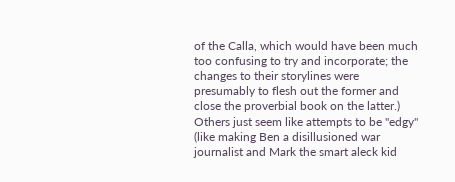of the Calla, which would have been much too confusing to try and incorporate; the changes to their storylines were presumably to flesh out the former and close the proverbial book on the latter.) Others just seem like attempts to be "edgy" (like making Ben a disillusioned war journalist and Mark the smart aleck kid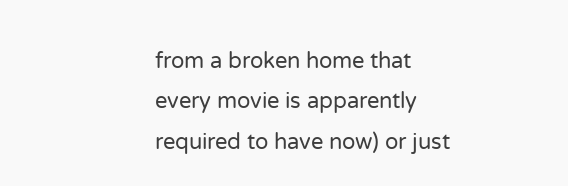from a broken home that every movie is apparently required to have now) or just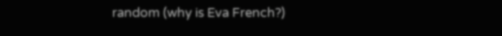random (why is Eva French?)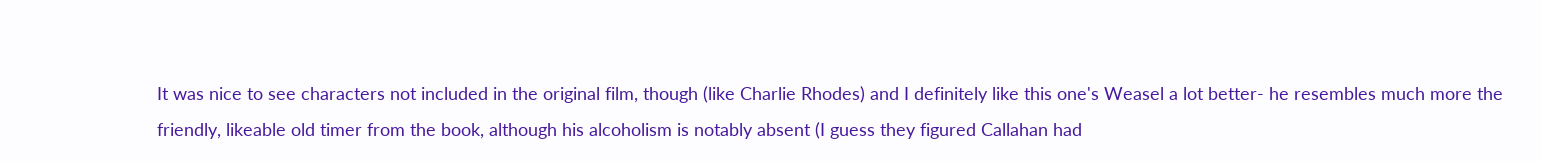It was nice to see characters not included in the original film, though (like Charlie Rhodes) and I definitely like this one's Weasel a lot better- he resembles much more the friendly, likeable old timer from the book, although his alcoholism is notably absent (I guess they figured Callahan had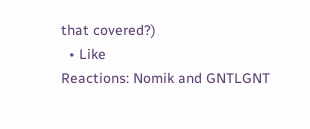that covered?)
  • Like
Reactions: Nomik and GNTLGNT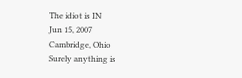The idiot is IN
Jun 15, 2007
Cambridge, Ohio
Surely anything is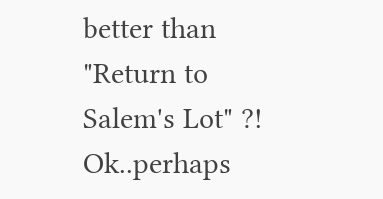better than "Return to Salem's Lot" ?!
Ok..perhaps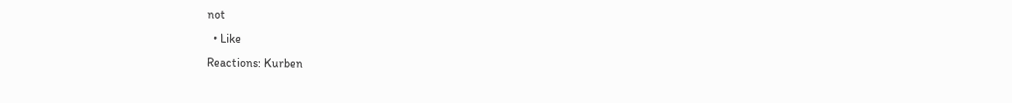not
  • Like
Reactions: Kurben